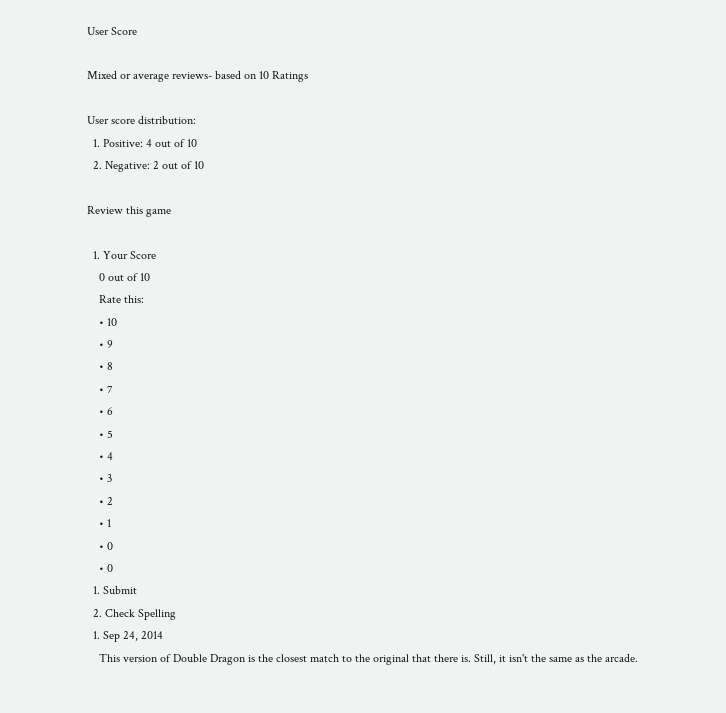User Score

Mixed or average reviews- based on 10 Ratings

User score distribution:
  1. Positive: 4 out of 10
  2. Negative: 2 out of 10

Review this game

  1. Your Score
    0 out of 10
    Rate this:
    • 10
    • 9
    • 8
    • 7
    • 6
    • 5
    • 4
    • 3
    • 2
    • 1
    • 0
    • 0
  1. Submit
  2. Check Spelling
  1. Sep 24, 2014
    This version of Double Dragon is the closest match to the original that there is. Still, it isn't the same as the arcade.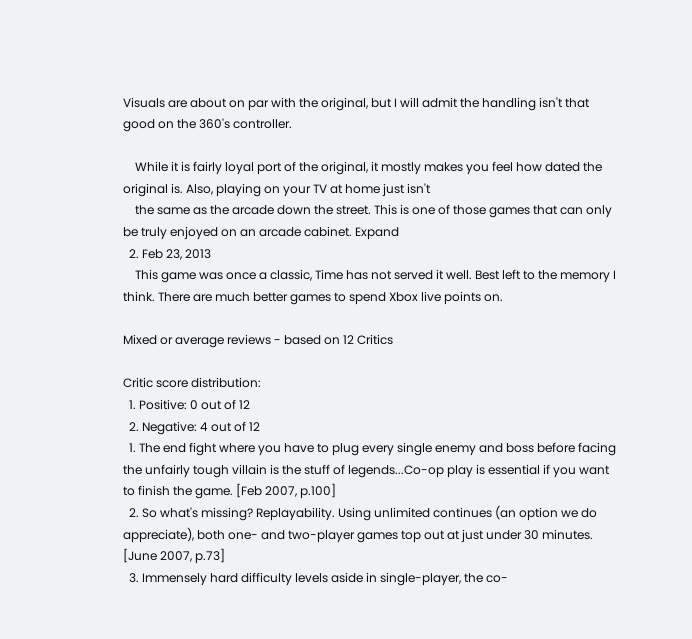Visuals are about on par with the original, but I will admit the handling isn't that good on the 360's controller.

    While it is fairly loyal port of the original, it mostly makes you feel how dated the original is. Also, playing on your TV at home just isn't
    the same as the arcade down the street. This is one of those games that can only be truly enjoyed on an arcade cabinet. Expand
  2. Feb 23, 2013
    This game was once a classic, Time has not served it well. Best left to the memory I think. There are much better games to spend Xbox live points on.

Mixed or average reviews - based on 12 Critics

Critic score distribution:
  1. Positive: 0 out of 12
  2. Negative: 4 out of 12
  1. The end fight where you have to plug every single enemy and boss before facing the unfairly tough villain is the stuff of legends...Co-op play is essential if you want to finish the game. [Feb 2007, p.100]
  2. So what's missing? Replayability. Using unlimited continues (an option we do appreciate), both one- and two-player games top out at just under 30 minutes. [June 2007, p.73]
  3. Immensely hard difficulty levels aside in single-player, the co-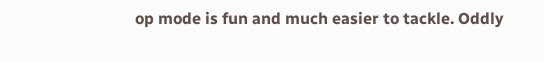op mode is fun and much easier to tackle. Oddly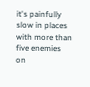it's painfully slow in places with more than five enemies on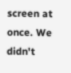screen at once. We didn't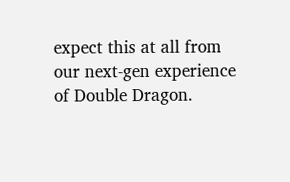expect this at all from our next-gen experience of Double Dragon.